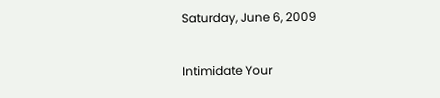Saturday, June 6, 2009

Intimidate Your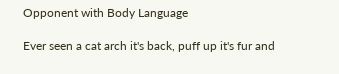Opponent with Body Language

Ever seen a cat arch it's back, puff up it's fur and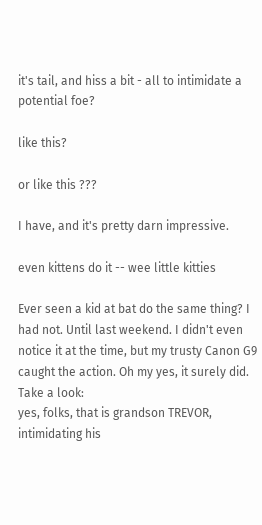it's tail, and hiss a bit - all to intimidate a potential foe?

like this?

or like this ???

I have, and it's pretty darn impressive.

even kittens do it -- wee little kitties

Ever seen a kid at bat do the same thing? I had not. Until last weekend. I didn't even notice it at the time, but my trusty Canon G9 caught the action. Oh my yes, it surely did. Take a look:
yes, folks, that is grandson TREVOR,
intimidating his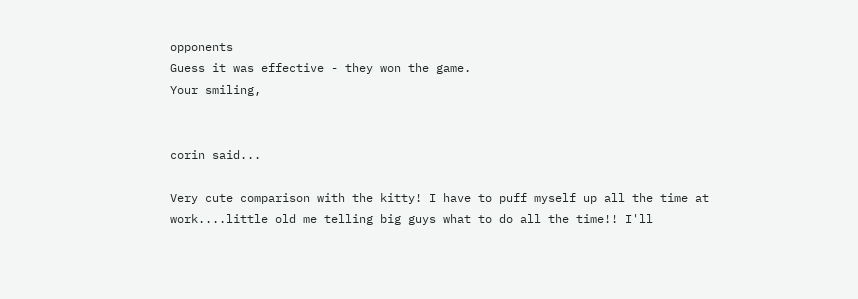opponents
Guess it was effective - they won the game.
Your smiling,


corin said...

Very cute comparison with the kitty! I have to puff myself up all the time at work....little old me telling big guys what to do all the time!! I'll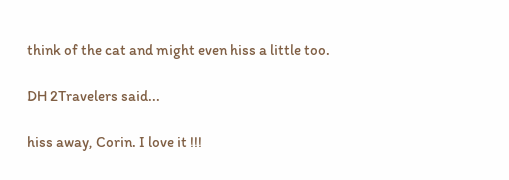think of the cat and might even hiss a little too.

DH 2Travelers said...

hiss away, Corin. I love it !!!